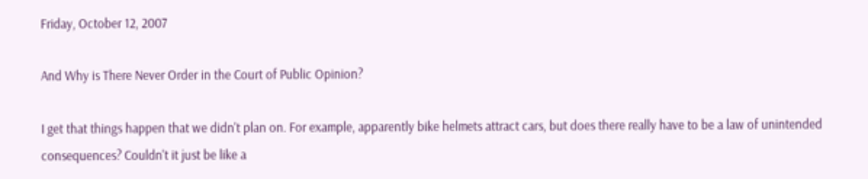Friday, October 12, 2007

And Why is There Never Order in the Court of Public Opinion?

I get that things happen that we didn't plan on. For example, apparently bike helmets attract cars, but does there really have to be a law of unintended consequences? Couldn't it just be like a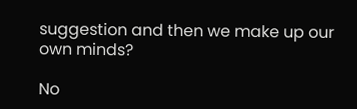suggestion and then we make up our own minds?

No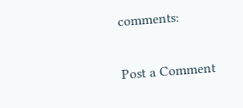comments:

Post a Comment